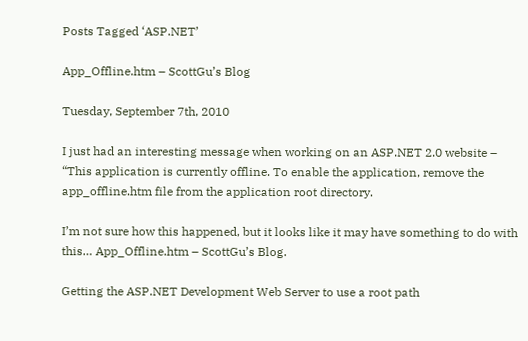Posts Tagged ‘ASP.NET’

App_Offline.htm – ScottGu’s Blog

Tuesday, September 7th, 2010

I just had an interesting message when working on an ASP.NET 2.0 website – “This application is currently offline. To enable the application, remove the app_offline.htm file from the application root directory.

I’m not sure how this happened, but it looks like it may have something to do with this… App_Offline.htm – ScottGu’s Blog.

Getting the ASP.NET Development Web Server to use a root path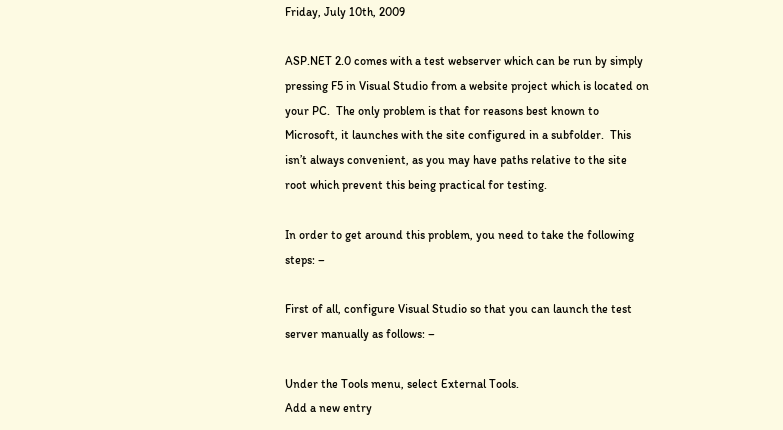Friday, July 10th, 2009

ASP.NET 2.0 comes with a test webserver which can be run by simply pressing F5 in Visual Studio from a website project which is located on your PC.  The only problem is that for reasons best known to Microsoft, it launches with the site configured in a subfolder.  This isn’t always convenient, as you may have paths relative to the site root which prevent this being practical for testing.

In order to get around this problem, you need to take the following steps: –

First of all, configure Visual Studio so that you can launch the test server manually as follows: –

Under the Tools menu, select External Tools.
Add a new entry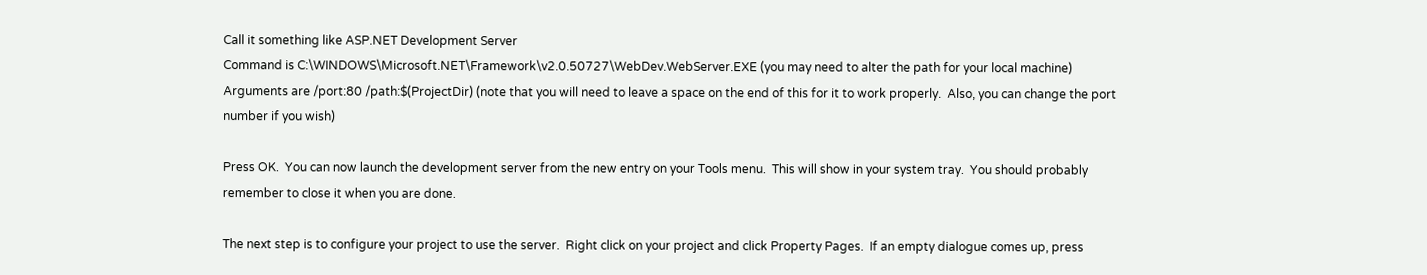Call it something like ASP.NET Development Server
Command is C:\WINDOWS\Microsoft.NET\Framework\v2.0.50727\WebDev.WebServer.EXE (you may need to alter the path for your local machine)
Arguments are /port:80 /path:$(ProjectDir) (note that you will need to leave a space on the end of this for it to work properly.  Also, you can change the port number if you wish)

Press OK.  You can now launch the development server from the new entry on your Tools menu.  This will show in your system tray.  You should probably remember to close it when you are done.

The next step is to configure your project to use the server.  Right click on your project and click Property Pages.  If an empty dialogue comes up, press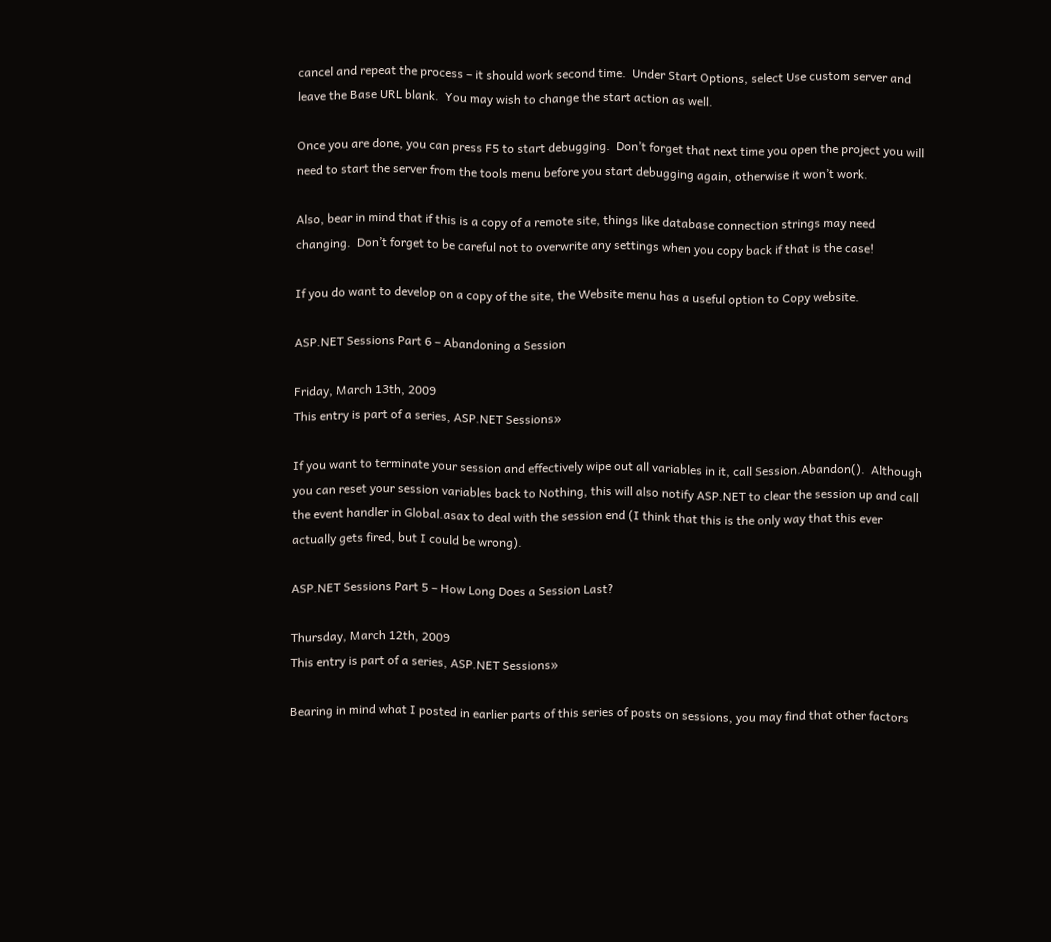cancel and repeat the process – it should work second time.  Under Start Options, select Use custom server and leave the Base URL blank.  You may wish to change the start action as well.

Once you are done, you can press F5 to start debugging.  Don’t forget that next time you open the project you will need to start the server from the tools menu before you start debugging again, otherwise it won’t work.

Also, bear in mind that if this is a copy of a remote site, things like database connection strings may need changing.  Don’t forget to be careful not to overwrite any settings when you copy back if that is the case!

If you do want to develop on a copy of the site, the Website menu has a useful option to Copy website.

ASP.NET Sessions Part 6 – Abandoning a Session

Friday, March 13th, 2009
This entry is part of a series, ASP.NET Sessions»

If you want to terminate your session and effectively wipe out all variables in it, call Session.Abandon().  Although you can reset your session variables back to Nothing, this will also notify ASP.NET to clear the session up and call the event handler in Global.asax to deal with the session end (I think that this is the only way that this ever actually gets fired, but I could be wrong).

ASP.NET Sessions Part 5 – How Long Does a Session Last?

Thursday, March 12th, 2009
This entry is part of a series, ASP.NET Sessions»

Bearing in mind what I posted in earlier parts of this series of posts on sessions, you may find that other factors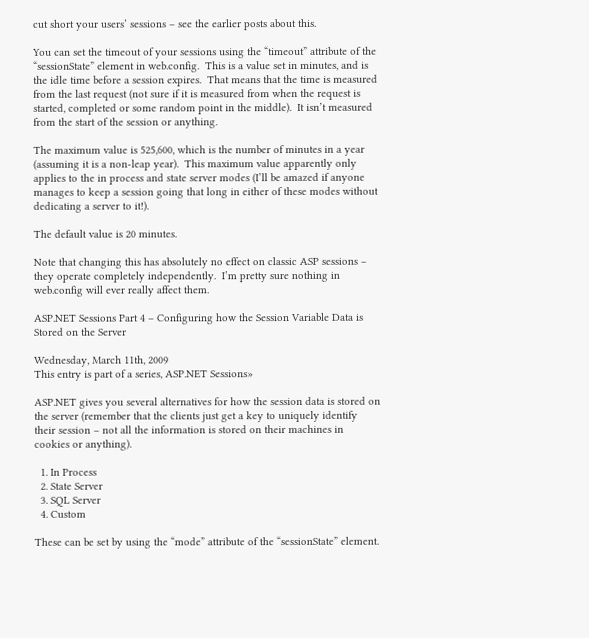cut short your users’ sessions – see the earlier posts about this.

You can set the timeout of your sessions using the “timeout” attribute of the “sessionState” element in web.config.  This is a value set in minutes, and is the idle time before a session expires.  That means that the time is measured from the last request (not sure if it is measured from when the request is started, completed or some random point in the middle).  It isn’t measured from the start of the session or anything.

The maximum value is 525,600, which is the number of minutes in a year (assuming it is a non-leap year).  This maximum value apparently only applies to the in process and state server modes (I’ll be amazed if anyone manages to keep a session going that long in either of these modes without dedicating a server to it!).

The default value is 20 minutes.

Note that changing this has absolutely no effect on classic ASP sessions – they operate completely independently.  I’m pretty sure nothing in web.config will ever really affect them.

ASP.NET Sessions Part 4 – Configuring how the Session Variable Data is Stored on the Server

Wednesday, March 11th, 2009
This entry is part of a series, ASP.NET Sessions»

ASP.NET gives you several alternatives for how the session data is stored on the server (remember that the clients just get a key to uniquely identify their session – not all the information is stored on their machines in cookies or anything).

  1. In Process
  2. State Server
  3. SQL Server
  4. Custom

These can be set by using the “mode” attribute of the “sessionState” element.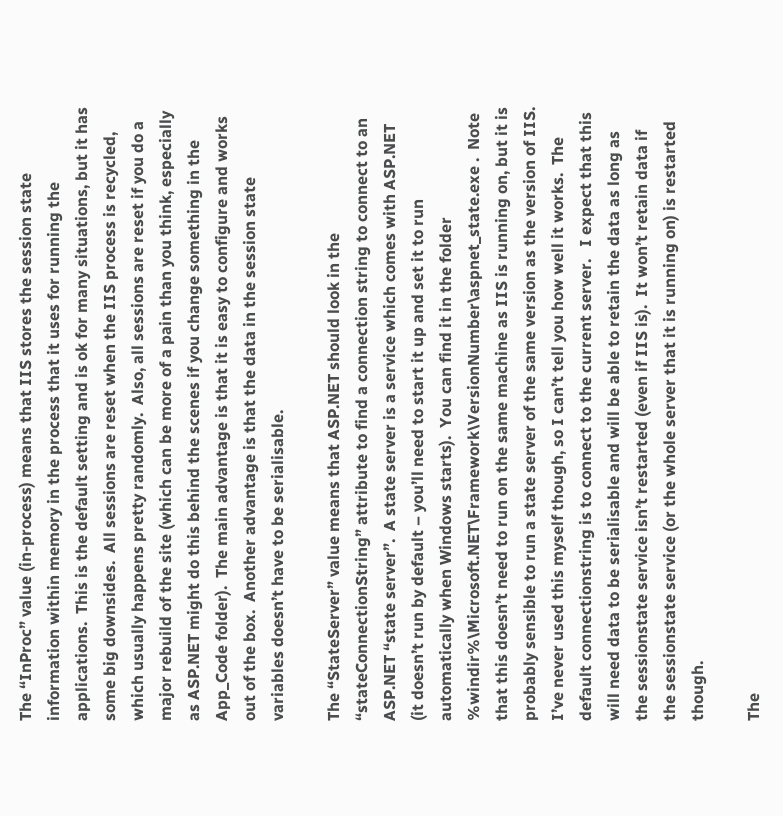The “InProc” value (in-process) means that IIS stores the session state information within memory in the process that it uses for running the applications.  This is the default setting and is ok for many situations, but it has some big downsides.  All sessions are reset when the IIS process is recycled, which usually happens pretty randomly.  Also, all sessions are reset if you do a major rebuild of the site (which can be more of a pain than you think, especially as ASP.NET might do this behind the scenes if you change something in the App_Code folder).  The main advantage is that it is easy to configure and works out of the box.  Another advantage is that the data in the session state variables doesn’t have to be serialisable.

The “StateServer” value means that ASP.NET should look in the “stateConnectionString” attribute to find a connection string to connect to an ASP.NET “state server”.  A state server is a service which comes with ASP.NET (it doesn’t run by default – you’ll need to start it up and set it to run automatically when Windows starts).  You can find it in the folder %windir%\Microsoft.NET\Framework\VersionNumber\aspnet_state.exe .  Note that this doesn’t need to run on the same machine as IIS is running on, but it is probably sensible to run a state server of the same version as the version of IIS.  I’ve never used this myself though, so I can’t tell you how well it works.  The default connectionstring is to connect to the current server.   I expect that this will need data to be serialisable and will be able to retain the data as long as the sessionstate service isn’t restarted (even if IIS is).  It won’t retain data if the sessionstate service (or the whole server that it is running on) is restarted though.

The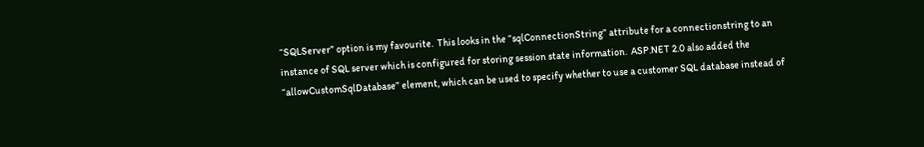“SQLServer” option is my favourite.  This looks in the “sqlConnectionString” attribute for a connectionstring to an instance of SQL server which is configured for storing session state information.  ASP.NET 2.0 also added the “allowCustomSqlDatabase” element, which can be used to specify whether to use a customer SQL database instead of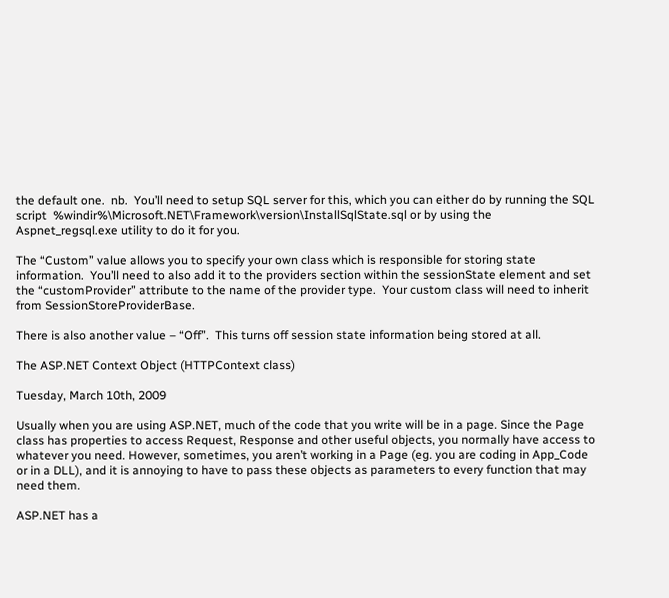the default one.  nb.  You’ll need to setup SQL server for this, which you can either do by running the SQL script  %windir%\Microsoft.NET\Framework\version\InstallSqlState.sql or by using the Aspnet_regsql.exe utility to do it for you.

The “Custom” value allows you to specify your own class which is responsible for storing state information.  You’ll need to also add it to the providers section within the sessionState element and set the “customProvider” attribute to the name of the provider type.  Your custom class will need to inherit from SessionStoreProviderBase.

There is also another value – “Off”.  This turns off session state information being stored at all.

The ASP.NET Context Object (HTTPContext class)

Tuesday, March 10th, 2009

Usually when you are using ASP.NET, much of the code that you write will be in a page. Since the Page class has properties to access Request, Response and other useful objects, you normally have access to whatever you need. However, sometimes, you aren’t working in a Page (eg. you are coding in App_Code or in a DLL), and it is annoying to have to pass these objects as parameters to every function that may need them.

ASP.NET has a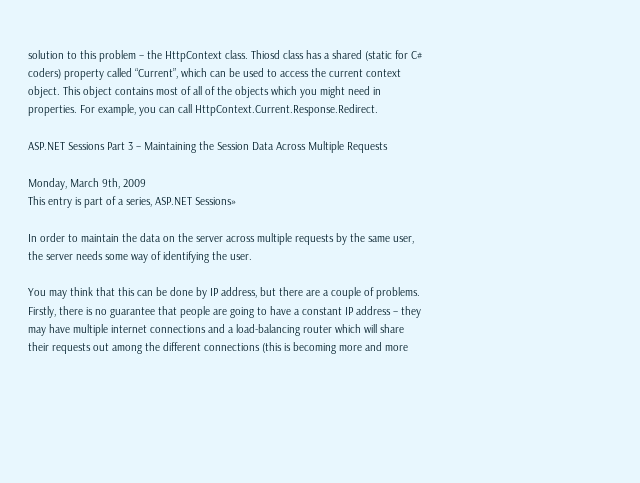solution to this problem – the HttpContext class. Thiosd class has a shared (static for C# coders) property called “Current”, which can be used to access the current context object. This object contains most of all of the objects which you might need in properties. For example, you can call HttpContext.Current.Response.Redirect.

ASP.NET Sessions Part 3 – Maintaining the Session Data Across Multiple Requests

Monday, March 9th, 2009
This entry is part of a series, ASP.NET Sessions»

In order to maintain the data on the server across multiple requests by the same user, the server needs some way of identifying the user.

You may think that this can be done by IP address, but there are a couple of problems. Firstly, there is no guarantee that people are going to have a constant IP address – they may have multiple internet connections and a load-balancing router which will share their requests out among the different connections (this is becoming more and more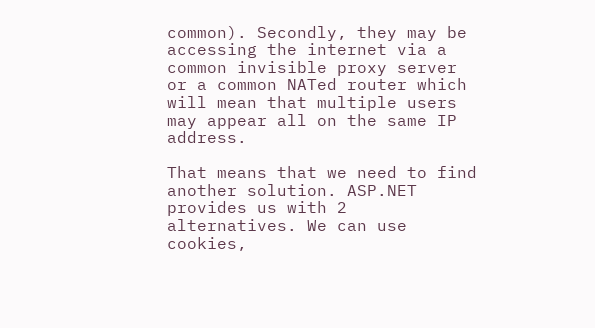common). Secondly, they may be accessing the internet via a common invisible proxy server or a common NATed router which will mean that multiple users may appear all on the same IP address.

That means that we need to find another solution. ASP.NET provides us with 2 alternatives. We can use cookies,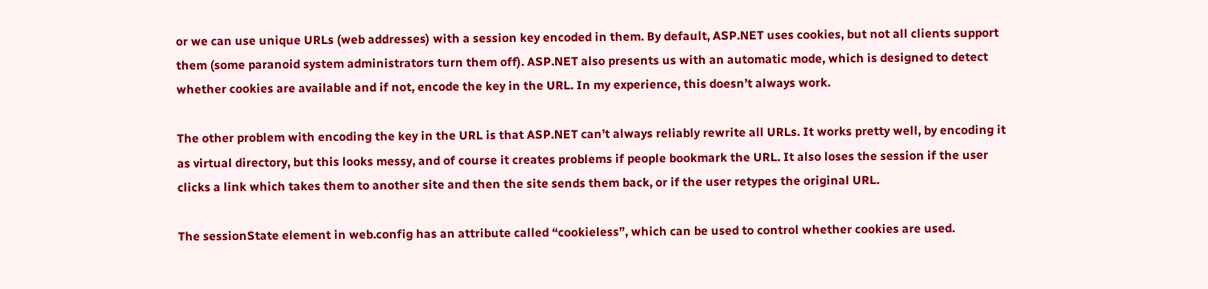or we can use unique URLs (web addresses) with a session key encoded in them. By default, ASP.NET uses cookies, but not all clients support them (some paranoid system administrators turn them off). ASP.NET also presents us with an automatic mode, which is designed to detect whether cookies are available and if not, encode the key in the URL. In my experience, this doesn’t always work.

The other problem with encoding the key in the URL is that ASP.NET can’t always reliably rewrite all URLs. It works pretty well, by encoding it as virtual directory, but this looks messy, and of course it creates problems if people bookmark the URL. It also loses the session if the user clicks a link which takes them to another site and then the site sends them back, or if the user retypes the original URL.

The sessionState element in web.config has an attribute called “cookieless”, which can be used to control whether cookies are used.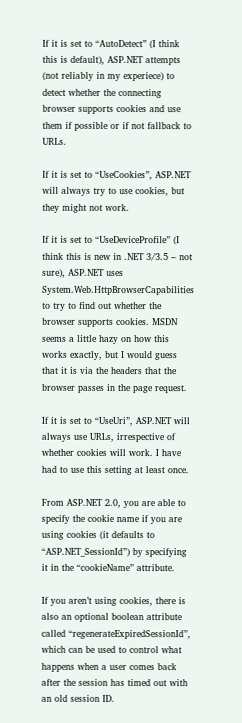If it is set to “AutoDetect” (I think this is default), ASP.NET attempts (not reliably in my experiece) to detect whether the connecting browser supports cookies and use them if possible or if not fallback to URLs.

If it is set to “UseCookies”, ASP.NET will always try to use cookies, but they might not work.

If it is set to “UseDeviceProfile” (I think this is new in .NET 3/3.5 – not sure), ASP.NET uses System.Web.HttpBrowserCapabilities to try to find out whether the browser supports cookies. MSDN seems a little hazy on how this works exactly, but I would guess that it is via the headers that the browser passes in the page request.

If it is set to “UseUri”, ASP.NET will always use URLs, irrespective of whether cookies will work. I have had to use this setting at least once.

From ASP.NET 2.0, you are able to specify the cookie name if you are using cookies (it defaults to “ASP.NET_SessionId”) by specifying it in the “cookieName” attribute.

If you aren’t using cookies, there is also an optional boolean attribute called “regenerateExpiredSessionId”, which can be used to control what happens when a user comes back after the session has timed out with an old session ID.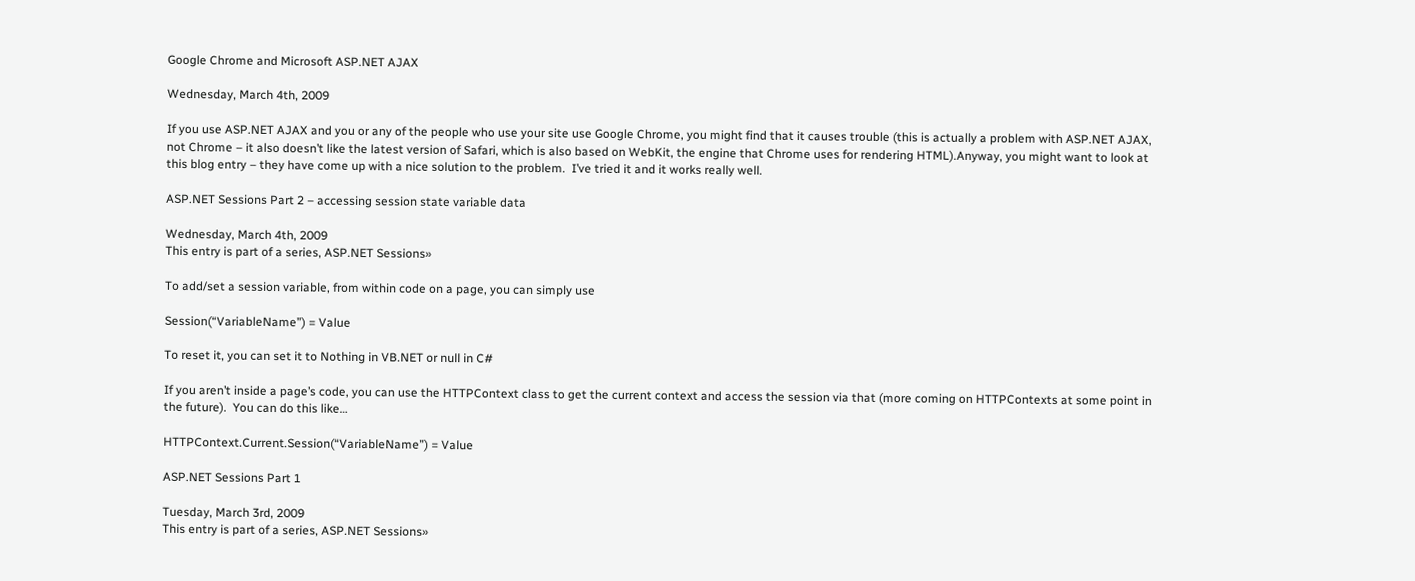Google Chrome and Microsoft ASP.NET AJAX

Wednesday, March 4th, 2009

If you use ASP.NET AJAX and you or any of the people who use your site use Google Chrome, you might find that it causes trouble (this is actually a problem with ASP.NET AJAX, not Chrome – it also doesn’t like the latest version of Safari, which is also based on WebKit, the engine that Chrome uses for rendering HTML).Anyway, you might want to look at this blog entry – they have come up with a nice solution to the problem.  I’ve tried it and it works really well.

ASP.NET Sessions Part 2 – accessing session state variable data

Wednesday, March 4th, 2009
This entry is part of a series, ASP.NET Sessions»

To add/set a session variable, from within code on a page, you can simply use

Session(“VariableName”) = Value

To reset it, you can set it to Nothing in VB.NET or null in C#

If you aren’t inside a page’s code, you can use the HTTPContext class to get the current context and access the session via that (more coming on HTTPContexts at some point in the future).  You can do this like…

HTTPContext.Current.Session(“VariableName”) = Value

ASP.NET Sessions Part 1

Tuesday, March 3rd, 2009
This entry is part of a series, ASP.NET Sessions»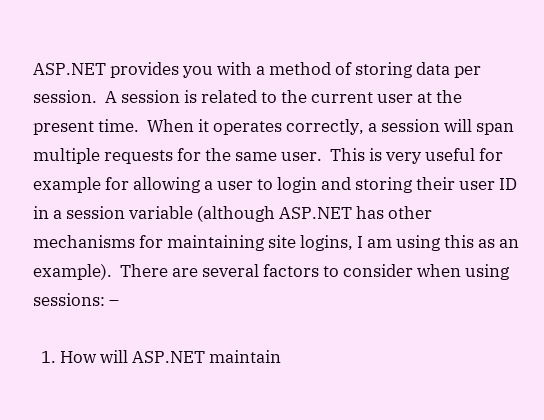ASP.NET provides you with a method of storing data per session.  A session is related to the current user at the present time.  When it operates correctly, a session will span multiple requests for the same user.  This is very useful for example for allowing a user to login and storing their user ID in a session variable (although ASP.NET has other mechanisms for maintaining site logins, I am using this as an example).  There are several factors to consider when using sessions: –

  1. How will ASP.NET maintain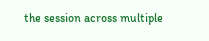the session across multiple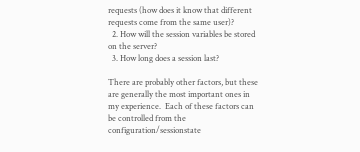requests (how does it know that different requests come from the same user)?
  2. How will the session variables be stored on the server?
  3. How long does a session last?

There are probably other factors, but these are generally the most important ones in my experience.  Each of these factors can be controlled from the configuration/sessionstate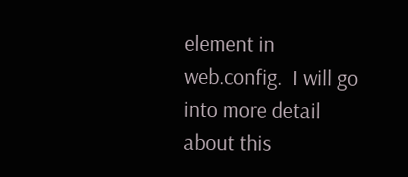element in web.config.  I will go into more detail about this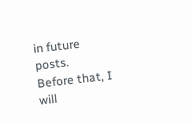in future posts.  Before that, I will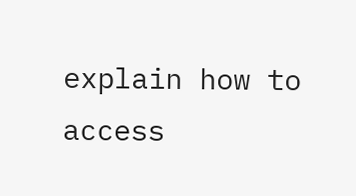explain how to access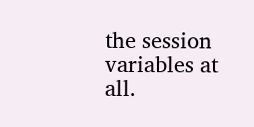the session variables at all.